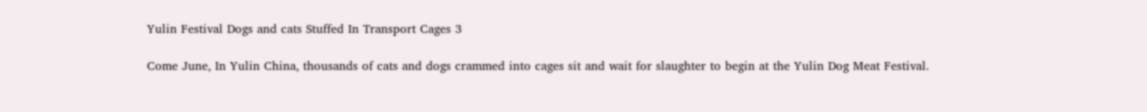Yulin Festival Dogs and cats Stuffed In Transport Cages 3

Come June, In Yulin China, thousands of cats and dogs crammed into cages sit and wait for slaughter to begin at the Yulin Dog Meat Festival.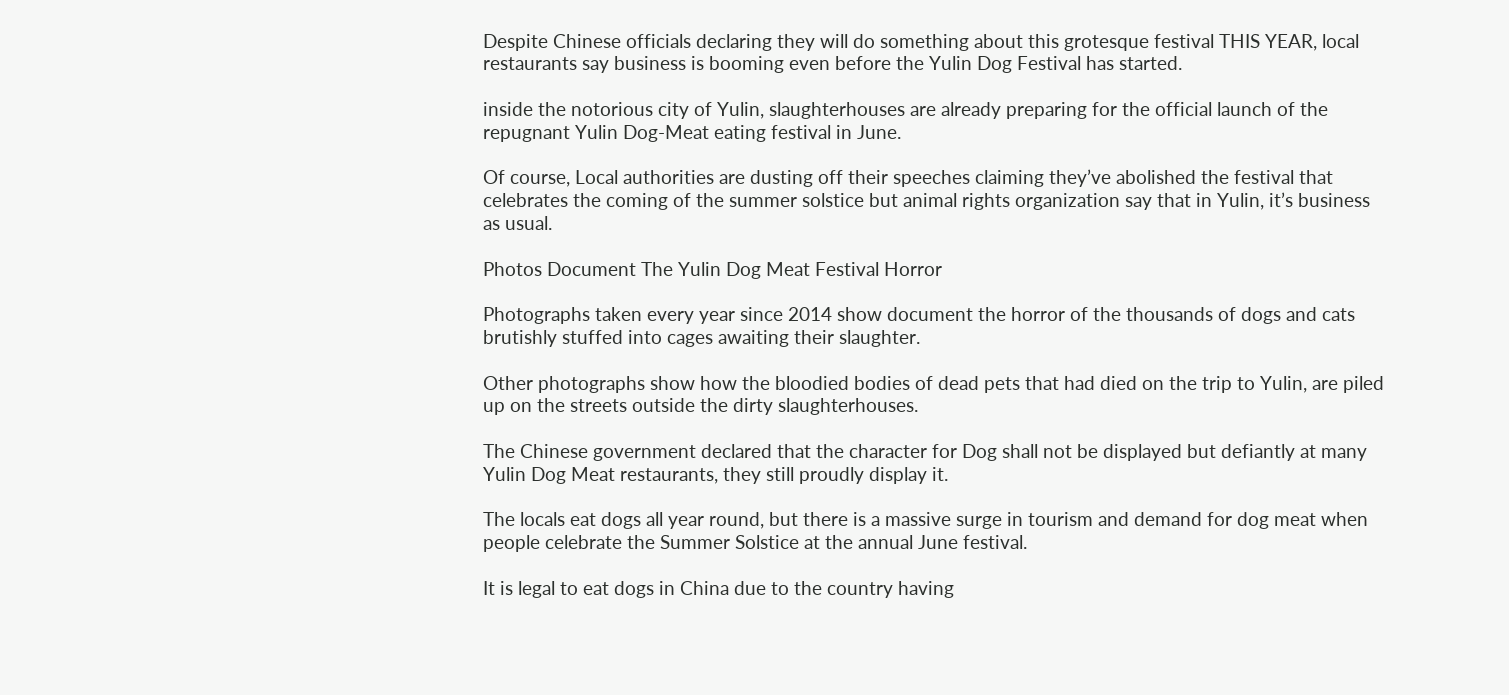Despite Chinese officials declaring they will do something about this grotesque festival THIS YEAR, local restaurants say business is booming even before the Yulin Dog Festival has started.

inside the notorious city of Yulin, slaughterhouses are already preparing for the official launch of the repugnant Yulin Dog-Meat eating festival in June.

Of course, Local authorities are dusting off their speeches claiming they’ve abolished the festival that celebrates the coming of the summer solstice but animal rights organization say that in Yulin, it’s business as usual.

Photos Document The Yulin Dog Meat Festival Horror

Photographs taken every year since 2014 show document the horror of the thousands of dogs and cats brutishly stuffed into cages awaiting their slaughter.

Other photographs show how the bloodied bodies of dead pets that had died on the trip to Yulin, are piled up on the streets outside the dirty slaughterhouses.

The Chinese government declared that the character for Dog shall not be displayed but defiantly at many Yulin Dog Meat restaurants, they still proudly display it.

The locals eat dogs all year round, but there is a massive surge in tourism and demand for dog meat when people celebrate the Summer Solstice at the annual June festival.

It is legal to eat dogs in China due to the country having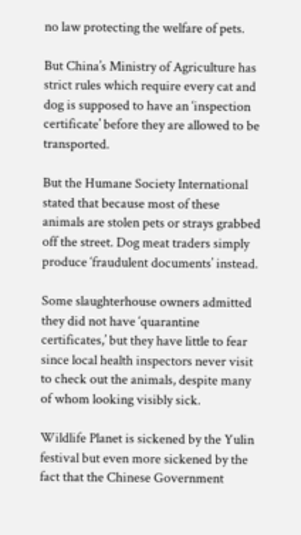no law protecting the welfare of pets.

But China’s Ministry of Agriculture has strict rules which require every cat and dog is supposed to have an ‘inspection certificate’ before they are allowed to be transported.

But the Humane Society International stated that because most of these animals are stolen pets or strays grabbed off the street. Dog meat traders simply produce ‘fraudulent documents’ instead.

Some slaughterhouse owners admitted they did not have ‘quarantine certificates,’ but they have little to fear since local health inspectors never visit to check out the animals, despite many of whom looking visibly sick.

Wildlife Planet is sickened by the Yulin festival but even more sickened by the fact that the Chinese Government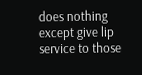does nothing except give lip service to those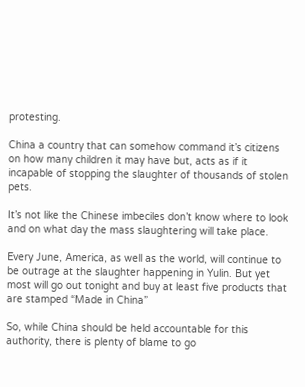protesting.

China a country that can somehow command it’s citizens on how many children it may have but, acts as if it incapable of stopping the slaughter of thousands of stolen pets.

It’s not like the Chinese imbeciles don’t know where to look and on what day the mass slaughtering will take place.

Every June, America, as well as the world, will continue to be outrage at the slaughter happening in Yulin. But yet most will go out tonight and buy at least five products that are stamped “Made in China”

So, while China should be held accountable for this authority, there is plenty of blame to go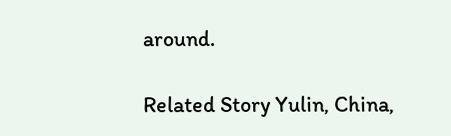around.

Related Story Yulin, China,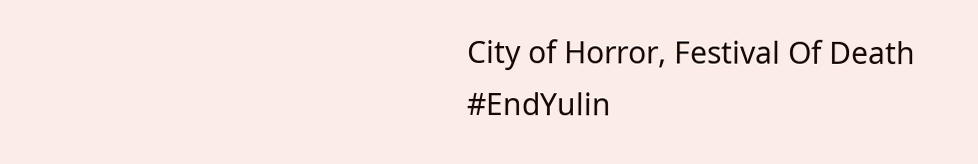City of Horror, Festival Of Death #EndYulin